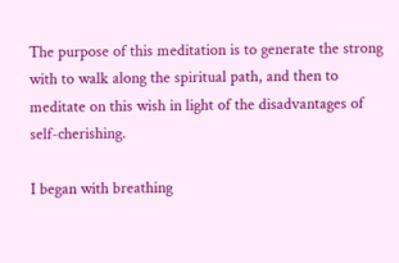The purpose of this meditation is to generate the strong with to walk along the spiritual path, and then to meditate on this wish in light of the disadvantages of self-cherishing.

I began with breathing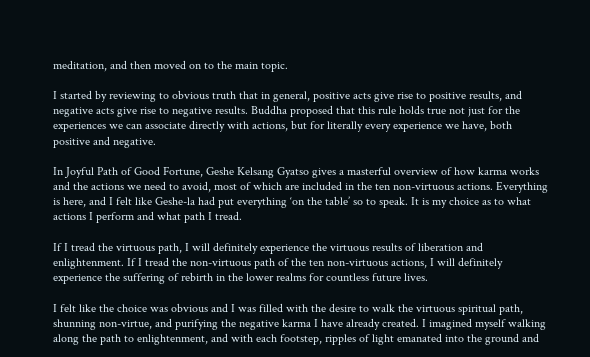meditation, and then moved on to the main topic.

I started by reviewing to obvious truth that in general, positive acts give rise to positive results, and negative acts give rise to negative results. Buddha proposed that this rule holds true not just for the experiences we can associate directly with actions, but for literally every experience we have, both positive and negative.

In Joyful Path of Good Fortune, Geshe Kelsang Gyatso gives a masterful overview of how karma works and the actions we need to avoid, most of which are included in the ten non-virtuous actions. Everything is here, and I felt like Geshe-la had put everything ‘on the table’ so to speak. It is my choice as to what actions I perform and what path I tread.

If I tread the virtuous path, I will definitely experience the virtuous results of liberation and enlightenment. If I tread the non-virtuous path of the ten non-virtuous actions, I will definitely experience the suffering of rebirth in the lower realms for countless future lives.

I felt like the choice was obvious and I was filled with the desire to walk the virtuous spiritual path, shunning non-virtue, and purifying the negative karma I have already created. I imagined myself walking along the path to enlightenment, and with each footstep, ripples of light emanated into the ground and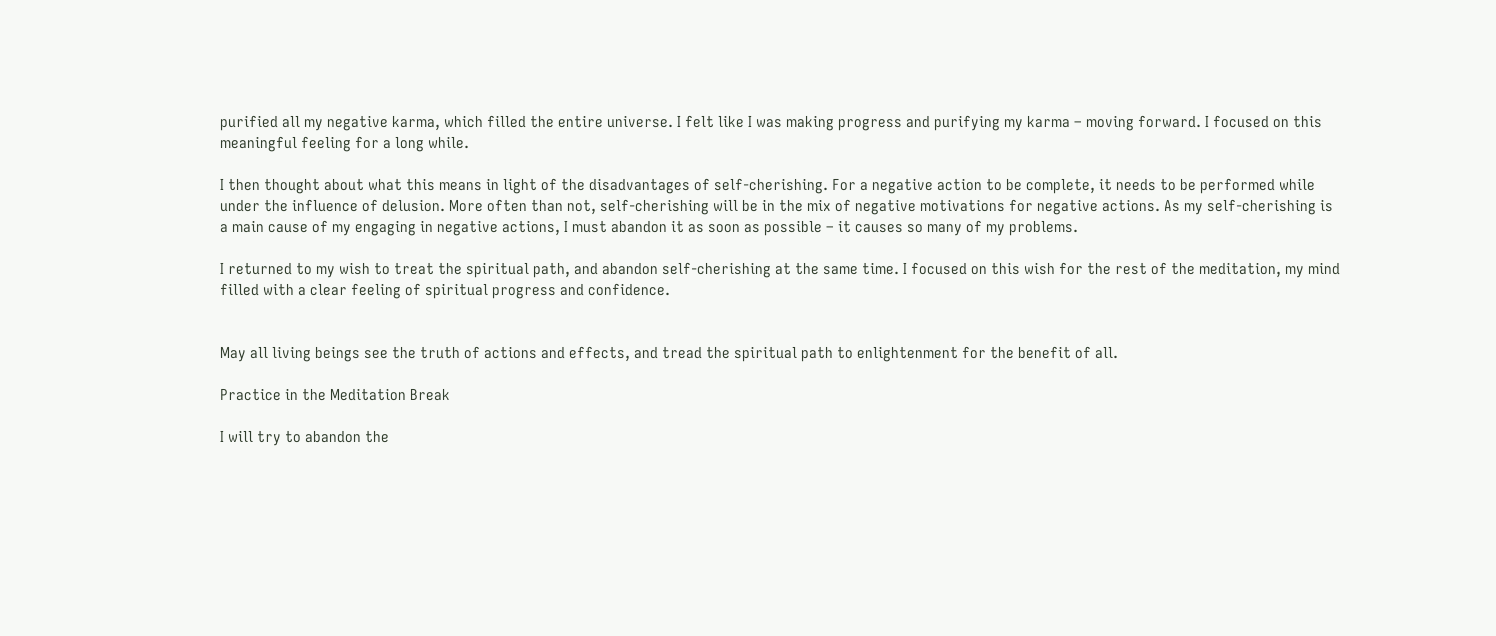purified all my negative karma, which filled the entire universe. I felt like I was making progress and purifying my karma – moving forward. I focused on this meaningful feeling for a long while.

I then thought about what this means in light of the disadvantages of self-cherishing. For a negative action to be complete, it needs to be performed while under the influence of delusion. More often than not, self-cherishing will be in the mix of negative motivations for negative actions. As my self-cherishing is a main cause of my engaging in negative actions, I must abandon it as soon as possible – it causes so many of my problems.

I returned to my wish to treat the spiritual path, and abandon self-cherishing at the same time. I focused on this wish for the rest of the meditation, my mind filled with a clear feeling of spiritual progress and confidence.


May all living beings see the truth of actions and effects, and tread the spiritual path to enlightenment for the benefit of all.

Practice in the Meditation Break

I will try to abandon the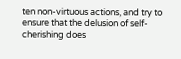ten non-virtuous actions, and try to ensure that the delusion of self-cherishing does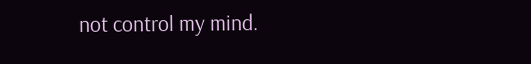not control my mind.